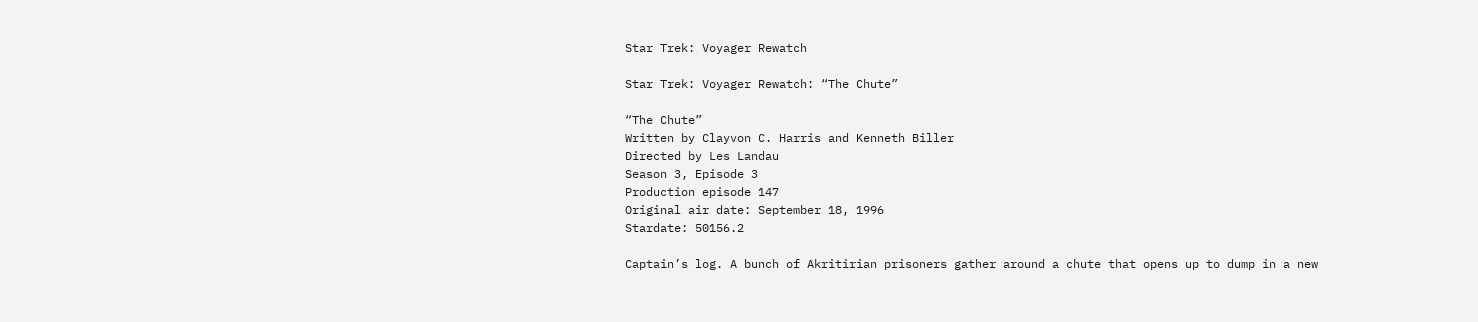Star Trek: Voyager Rewatch

Star Trek: Voyager Rewatch: “The Chute”

“The Chute”
Written by Clayvon C. Harris and Kenneth Biller
Directed by Les Landau
Season 3, Episode 3
Production episode 147
Original air date: September 18, 1996
Stardate: 50156.2

Captain’s log. A bunch of Akritirian prisoners gather around a chute that opens up to dump in a new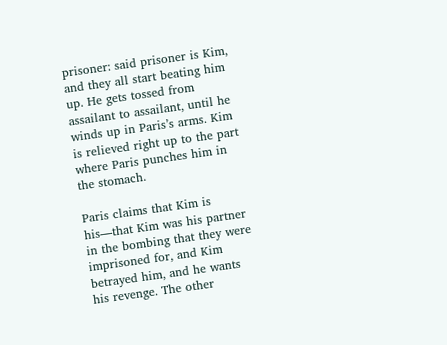prisoner: said prisoner is Kim, and they all start beating him up. He gets tossed from assailant to assailant, until he winds up in Paris’s arms. Kim is relieved right up to the part where Paris punches him in the stomach.

Paris claims that Kim is his—that Kim was his partner in the bombing that they were imprisoned for, and Kim betrayed him, and he wants his revenge. The other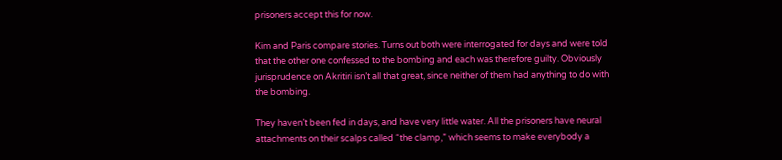prisoners accept this for now.

Kim and Paris compare stories. Turns out both were interrogated for days and were told that the other one confessed to the bombing and each was therefore guilty. Obviously jurisprudence on Akritiri isn’t all that great, since neither of them had anything to do with the bombing.

They haven’t been fed in days, and have very little water. All the prisoners have neural attachments on their scalps called “the clamp,” which seems to make everybody a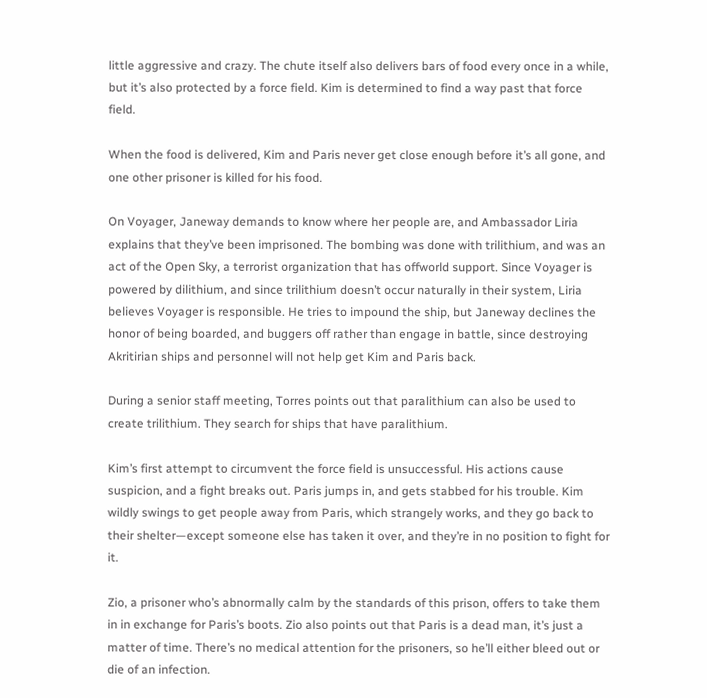little aggressive and crazy. The chute itself also delivers bars of food every once in a while, but it’s also protected by a force field. Kim is determined to find a way past that force field.

When the food is delivered, Kim and Paris never get close enough before it’s all gone, and one other prisoner is killed for his food.

On Voyager, Janeway demands to know where her people are, and Ambassador Liria explains that they’ve been imprisoned. The bombing was done with trilithium, and was an act of the Open Sky, a terrorist organization that has offworld support. Since Voyager is powered by dilithium, and since trilithium doesn’t occur naturally in their system, Liria believes Voyager is responsible. He tries to impound the ship, but Janeway declines the honor of being boarded, and buggers off rather than engage in battle, since destroying Akritirian ships and personnel will not help get Kim and Paris back.

During a senior staff meeting, Torres points out that paralithium can also be used to create trilithium. They search for ships that have paralithium.

Kim’s first attempt to circumvent the force field is unsuccessful. His actions cause suspicion, and a fight breaks out. Paris jumps in, and gets stabbed for his trouble. Kim wildly swings to get people away from Paris, which strangely works, and they go back to their shelter—except someone else has taken it over, and they’re in no position to fight for it.

Zio, a prisoner who’s abnormally calm by the standards of this prison, offers to take them in in exchange for Paris’s boots. Zio also points out that Paris is a dead man, it’s just a matter of time. There’s no medical attention for the prisoners, so he’ll either bleed out or die of an infection.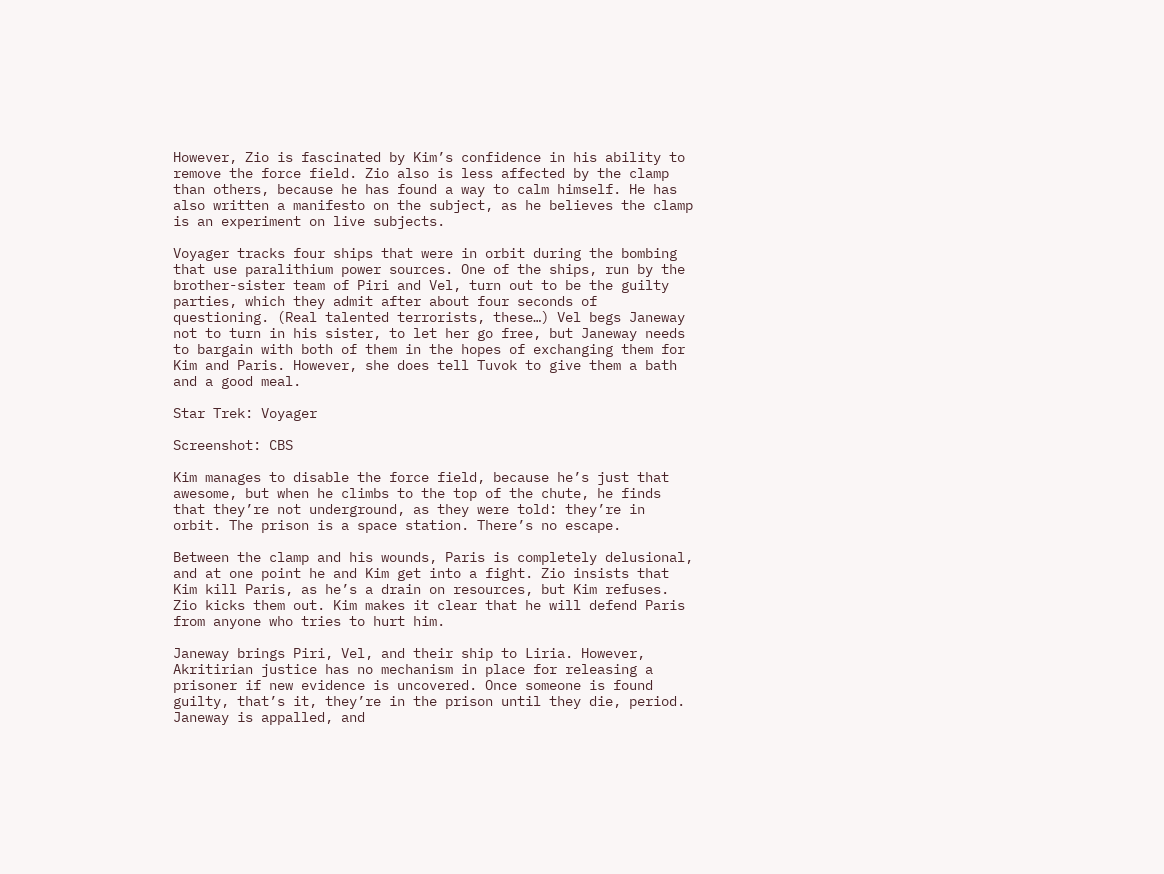However, Zio is fascinated by Kim’s confidence in his ability to remove the force field. Zio also is less affected by the clamp than others, because he has found a way to calm himself. He has also written a manifesto on the subject, as he believes the clamp is an experiment on live subjects.

Voyager tracks four ships that were in orbit during the bombing that use paralithium power sources. One of the ships, run by the brother-sister team of Piri and Vel, turn out to be the guilty parties, which they admit after about four seconds of questioning. (Real talented terrorists, these…) Vel begs Janeway not to turn in his sister, to let her go free, but Janeway needs to bargain with both of them in the hopes of exchanging them for Kim and Paris. However, she does tell Tuvok to give them a bath and a good meal.

Star Trek: Voyager

Screenshot: CBS

Kim manages to disable the force field, because he’s just that awesome, but when he climbs to the top of the chute, he finds that they’re not underground, as they were told: they’re in orbit. The prison is a space station. There’s no escape.

Between the clamp and his wounds, Paris is completely delusional, and at one point he and Kim get into a fight. Zio insists that Kim kill Paris, as he’s a drain on resources, but Kim refuses. Zio kicks them out. Kim makes it clear that he will defend Paris from anyone who tries to hurt him.

Janeway brings Piri, Vel, and their ship to Liria. However, Akritirian justice has no mechanism in place for releasing a prisoner if new evidence is uncovered. Once someone is found guilty, that’s it, they’re in the prison until they die, period. Janeway is appalled, and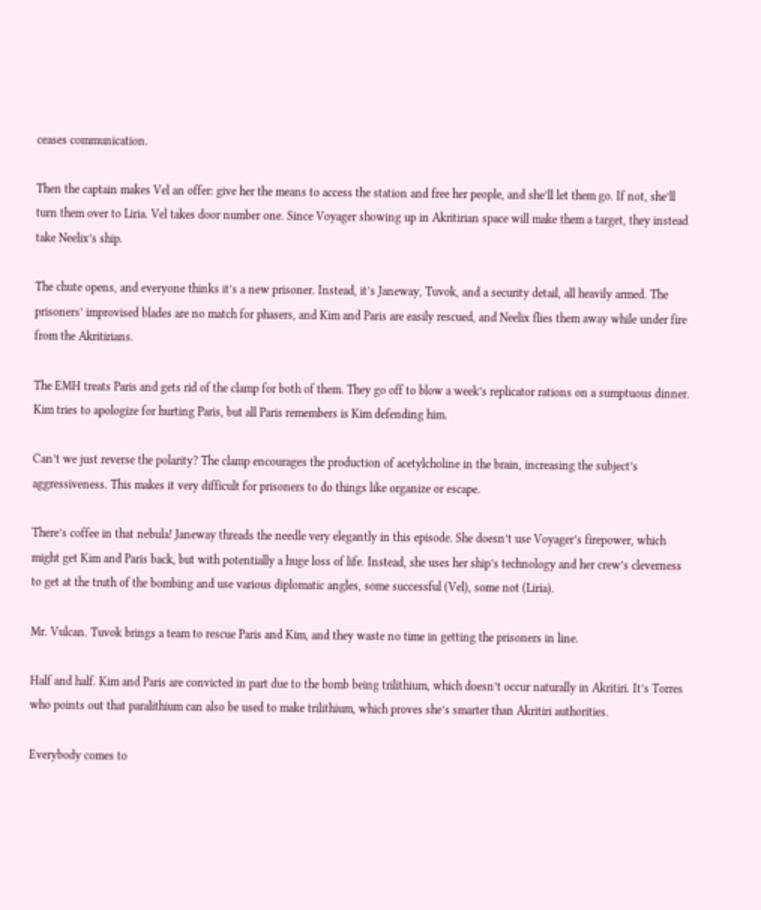ceases communication.

Then the captain makes Vel an offer: give her the means to access the station and free her people, and she’ll let them go. If not, she’ll turn them over to Liria. Vel takes door number one. Since Voyager showing up in Akritirian space will make them a target, they instead take Neelix’s ship.

The chute opens, and everyone thinks it’s a new prisoner. Instead, it’s Janeway, Tuvok, and a security detail, all heavily armed. The prisoners’ improvised blades are no match for phasers, and Kim and Paris are easily rescued, and Neelix flies them away while under fire from the Akritirians.

The EMH treats Paris and gets rid of the clamp for both of them. They go off to blow a week’s replicator rations on a sumptuous dinner. Kim tries to apologize for hurting Paris, but all Paris remembers is Kim defending him.

Can’t we just reverse the polarity? The clamp encourages the production of acetylcholine in the brain, increasing the subject’s aggressiveness. This makes it very difficult for prisoners to do things like organize or escape.

There’s coffee in that nebula! Janeway threads the needle very elegantly in this episode. She doesn’t use Voyager’s firepower, which might get Kim and Paris back, but with potentially a huge loss of life. Instead, she uses her ship’s technology and her crew’s cleverness to get at the truth of the bombing and use various diplomatic angles, some successful (Vel), some not (Liria).

Mr. Vulcan. Tuvok brings a team to rescue Paris and Kim, and they waste no time in getting the prisoners in line.

Half and half. Kim and Paris are convicted in part due to the bomb being trilithium, which doesn’t occur naturally in Akritiri. It’s Torres who points out that paralithium can also be used to make trilithium, which proves she’s smarter than Akritiri authorities.

Everybody comes to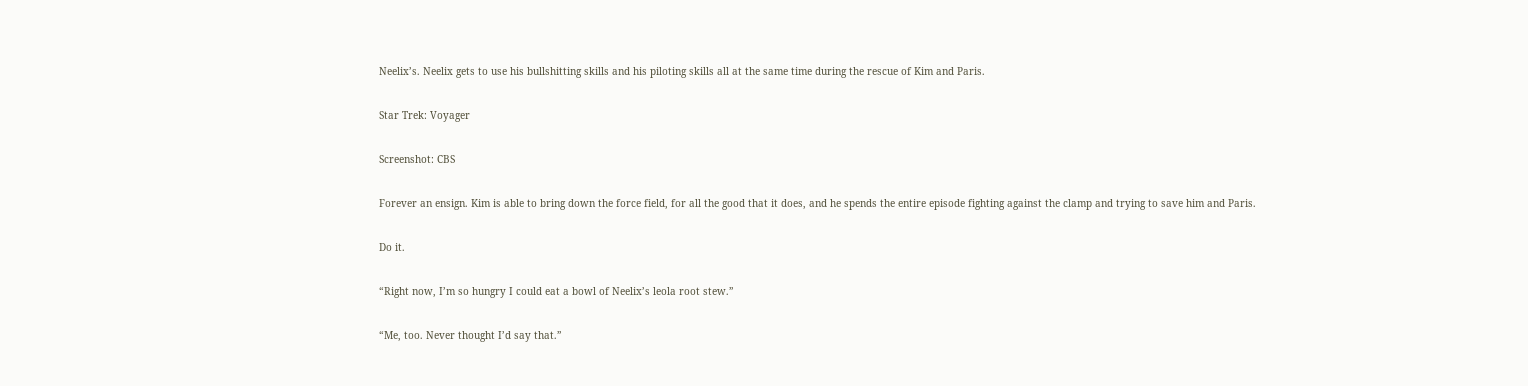Neelix’s. Neelix gets to use his bullshitting skills and his piloting skills all at the same time during the rescue of Kim and Paris.

Star Trek: Voyager

Screenshot: CBS

Forever an ensign. Kim is able to bring down the force field, for all the good that it does, and he spends the entire episode fighting against the clamp and trying to save him and Paris.

Do it.

“Right now, I’m so hungry I could eat a bowl of Neelix’s leola root stew.”

“Me, too. Never thought I’d say that.”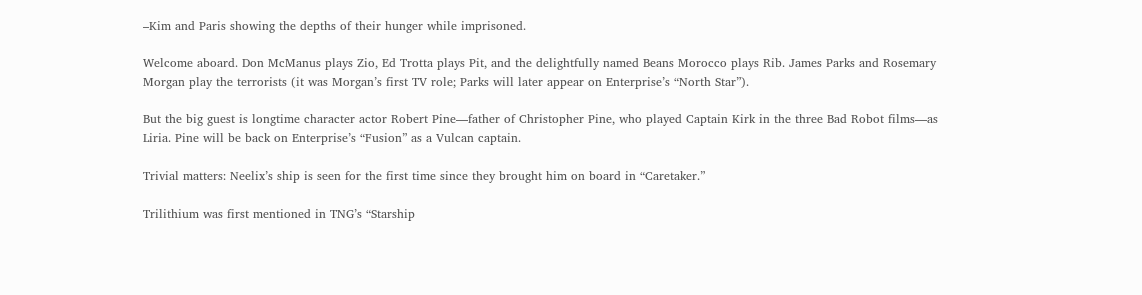–Kim and Paris showing the depths of their hunger while imprisoned.

Welcome aboard. Don McManus plays Zio, Ed Trotta plays Pit, and the delightfully named Beans Morocco plays Rib. James Parks and Rosemary Morgan play the terrorists (it was Morgan’s first TV role; Parks will later appear on Enterprise’s “North Star”).

But the big guest is longtime character actor Robert Pine—father of Christopher Pine, who played Captain Kirk in the three Bad Robot films—as Liria. Pine will be back on Enterprise’s “Fusion” as a Vulcan captain.

Trivial matters: Neelix’s ship is seen for the first time since they brought him on board in “Caretaker.”

Trilithium was first mentioned in TNG’s “Starship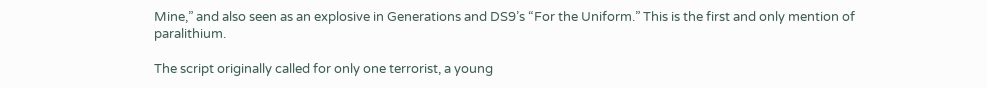Mine,” and also seen as an explosive in Generations and DS9’s “For the Uniform.” This is the first and only mention of paralithium.

The script originally called for only one terrorist, a young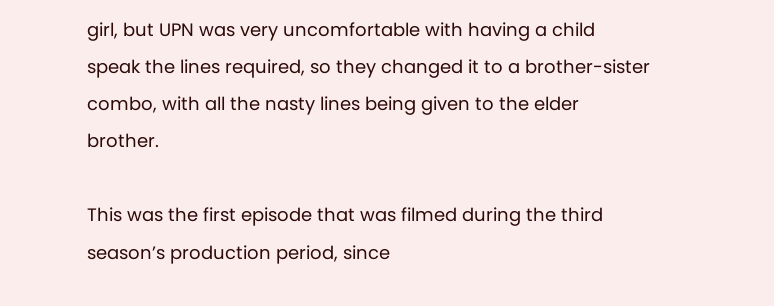girl, but UPN was very uncomfortable with having a child speak the lines required, so they changed it to a brother-sister combo, with all the nasty lines being given to the elder brother.

This was the first episode that was filmed during the third season’s production period, since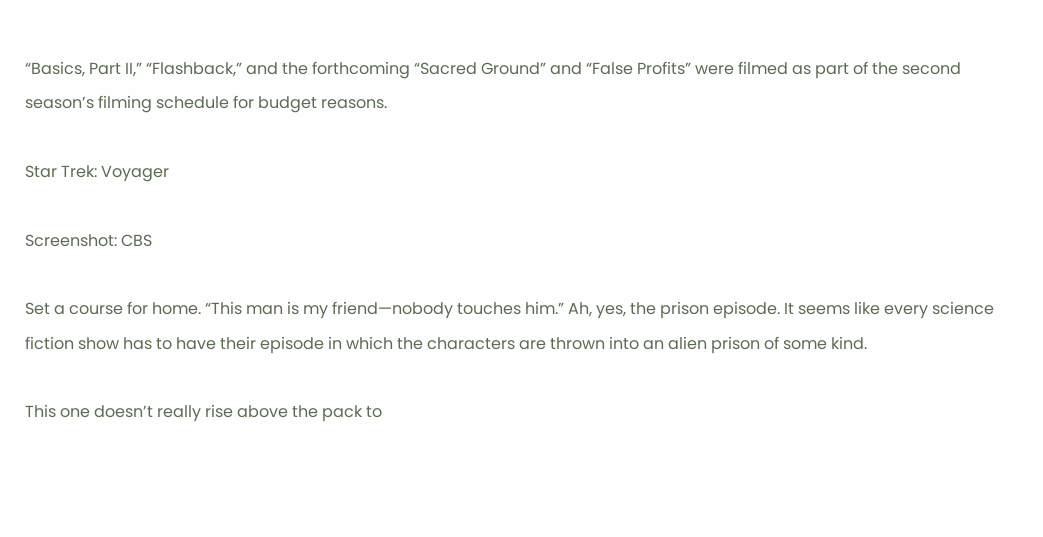“Basics, Part II,” “Flashback,” and the forthcoming “Sacred Ground” and “False Profits” were filmed as part of the second season’s filming schedule for budget reasons.

Star Trek: Voyager

Screenshot: CBS

Set a course for home. “This man is my friend—nobody touches him.” Ah, yes, the prison episode. It seems like every science fiction show has to have their episode in which the characters are thrown into an alien prison of some kind.

This one doesn’t really rise above the pack to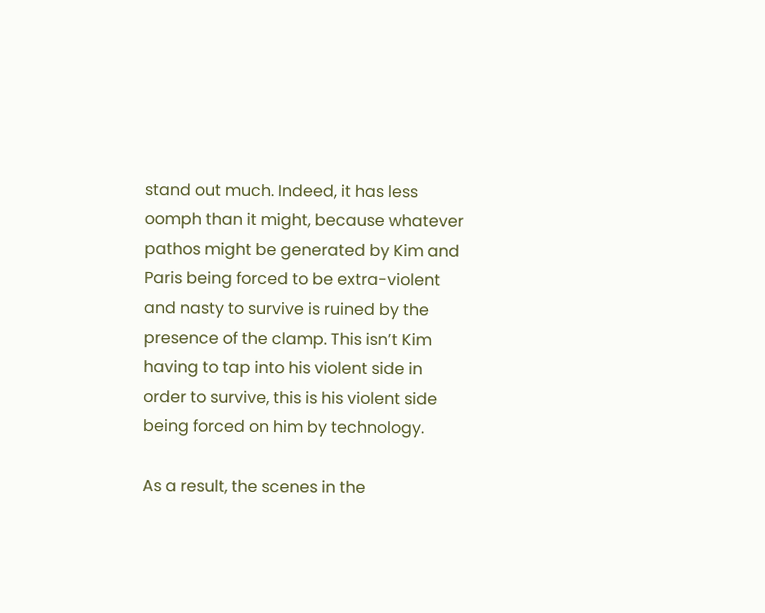stand out much. Indeed, it has less oomph than it might, because whatever pathos might be generated by Kim and Paris being forced to be extra-violent and nasty to survive is ruined by the presence of the clamp. This isn’t Kim having to tap into his violent side in order to survive, this is his violent side being forced on him by technology.

As a result, the scenes in the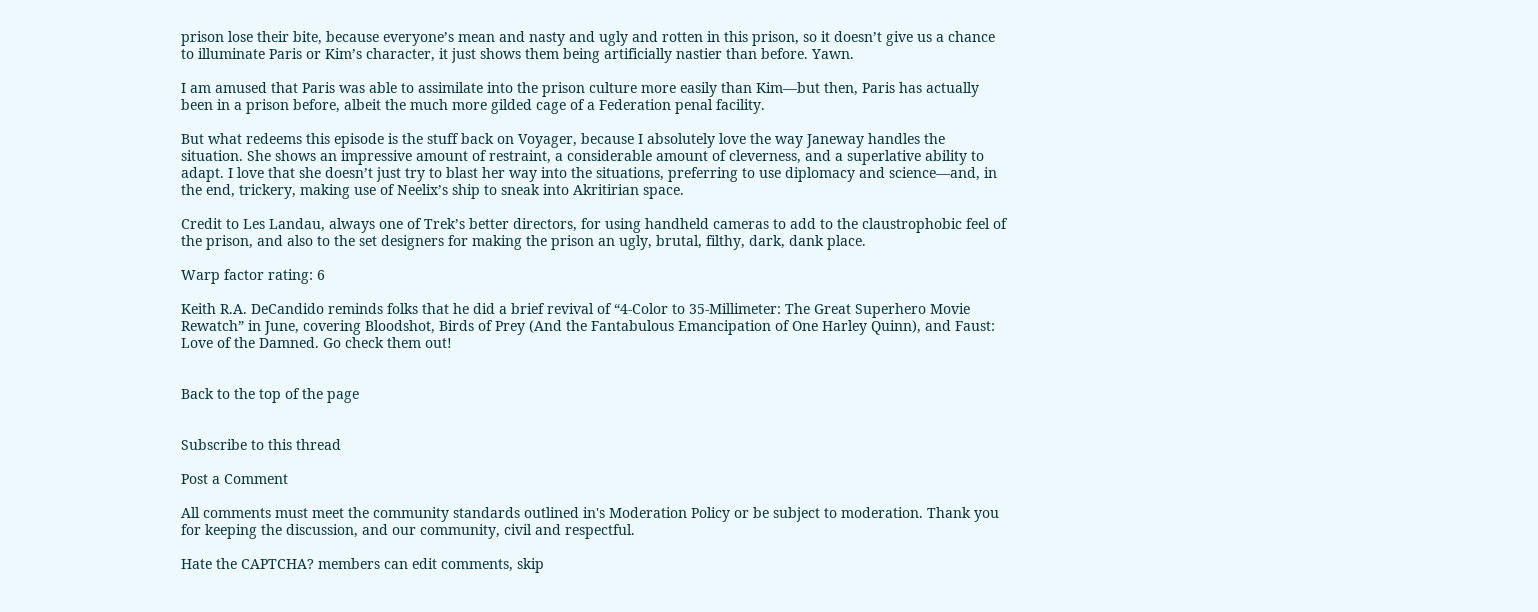prison lose their bite, because everyone’s mean and nasty and ugly and rotten in this prison, so it doesn’t give us a chance to illuminate Paris or Kim’s character, it just shows them being artificially nastier than before. Yawn.

I am amused that Paris was able to assimilate into the prison culture more easily than Kim—but then, Paris has actually been in a prison before, albeit the much more gilded cage of a Federation penal facility.

But what redeems this episode is the stuff back on Voyager, because I absolutely love the way Janeway handles the situation. She shows an impressive amount of restraint, a considerable amount of cleverness, and a superlative ability to adapt. I love that she doesn’t just try to blast her way into the situations, preferring to use diplomacy and science—and, in the end, trickery, making use of Neelix’s ship to sneak into Akritirian space.

Credit to Les Landau, always one of Trek’s better directors, for using handheld cameras to add to the claustrophobic feel of the prison, and also to the set designers for making the prison an ugly, brutal, filthy, dark, dank place.

Warp factor rating: 6

Keith R.A. DeCandido reminds folks that he did a brief revival of “4-Color to 35-Millimeter: The Great Superhero Movie Rewatch” in June, covering Bloodshot, Birds of Prey (And the Fantabulous Emancipation of One Harley Quinn), and Faust: Love of the Damned. Go check them out!


Back to the top of the page


Subscribe to this thread

Post a Comment

All comments must meet the community standards outlined in's Moderation Policy or be subject to moderation. Thank you for keeping the discussion, and our community, civil and respectful.

Hate the CAPTCHA? members can edit comments, skip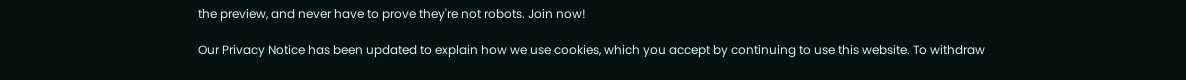the preview, and never have to prove they're not robots. Join now!

Our Privacy Notice has been updated to explain how we use cookies, which you accept by continuing to use this website. To withdraw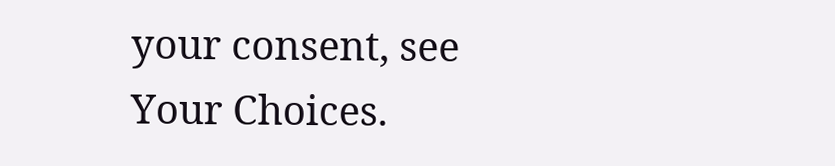your consent, see Your Choices.